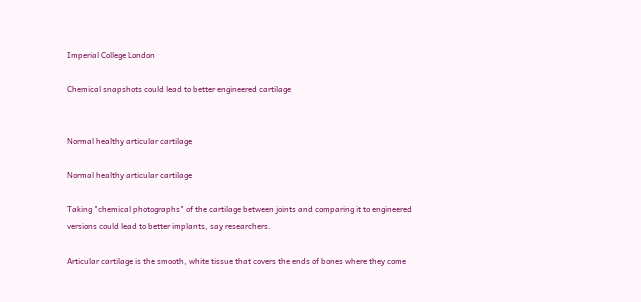Imperial College London

Chemical snapshots could lead to better engineered cartilage


Normal healthy articular cartilage

Normal healthy articular cartilage

Taking "chemical photographs" of the cartilage between joints and comparing it to engineered versions could lead to better implants, say researchers.

Articular cartilage is the smooth, white tissue that covers the ends of bones where they come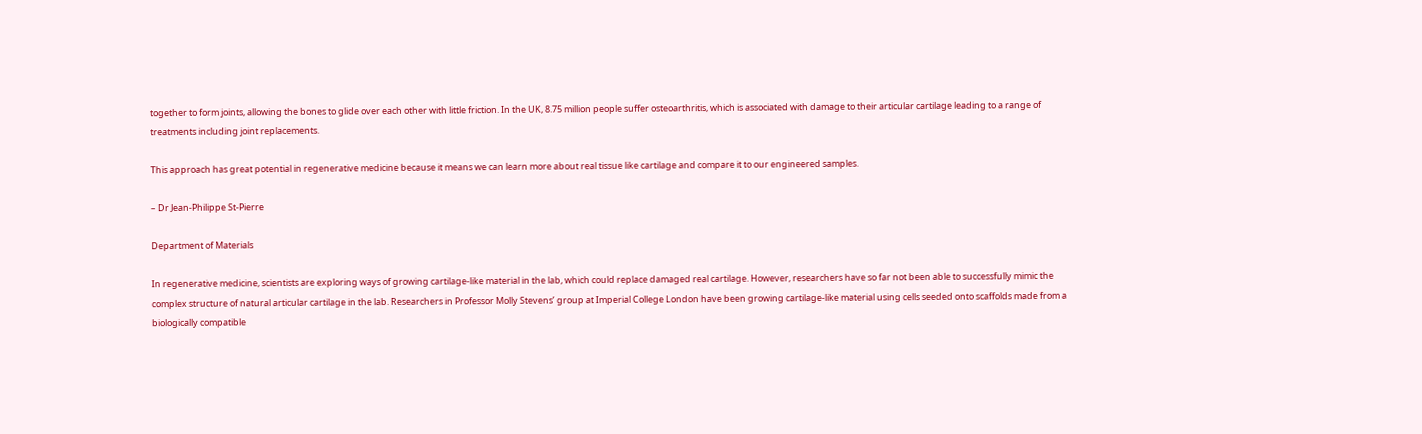together to form joints, allowing the bones to glide over each other with little friction. In the UK, 8.75 million people suffer osteoarthritis, which is associated with damage to their articular cartilage leading to a range of treatments including joint replacements.

This approach has great potential in regenerative medicine because it means we can learn more about real tissue like cartilage and compare it to our engineered samples.

– Dr Jean-Philippe St-Pierre

Department of Materials

In regenerative medicine, scientists are exploring ways of growing cartilage-like material in the lab, which could replace damaged real cartilage. However, researchers have so far not been able to successfully mimic the complex structure of natural articular cartilage in the lab. Researchers in Professor Molly Stevens’ group at Imperial College London have been growing cartilage-like material using cells seeded onto scaffolds made from a biologically compatible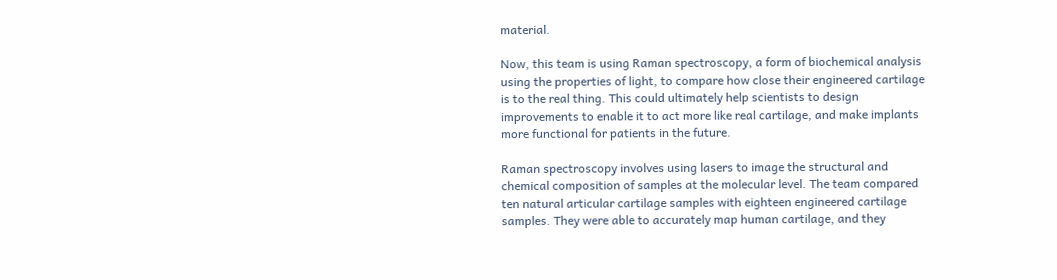material.

Now, this team is using Raman spectroscopy, a form of biochemical analysis using the properties of light, to compare how close their engineered cartilage is to the real thing. This could ultimately help scientists to design improvements to enable it to act more like real cartilage, and make implants more functional for patients in the future.

Raman spectroscopy involves using lasers to image the structural and chemical composition of samples at the molecular level. The team compared ten natural articular cartilage samples with eighteen engineered cartilage samples. They were able to accurately map human cartilage, and they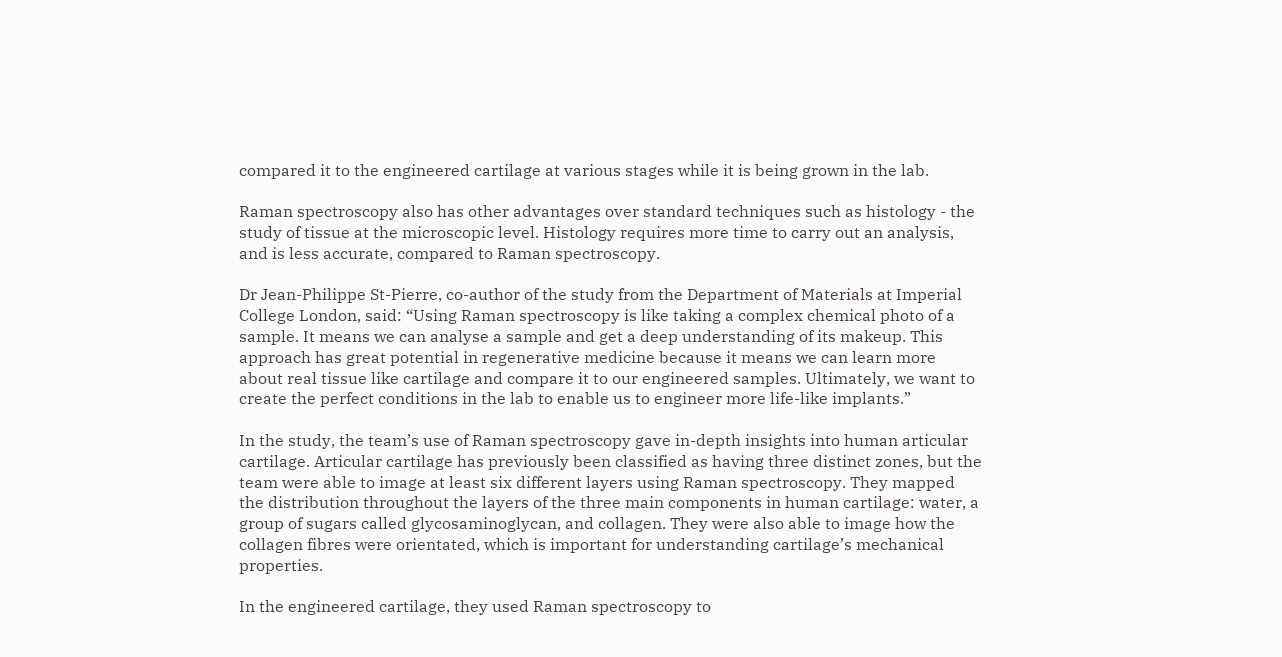compared it to the engineered cartilage at various stages while it is being grown in the lab.

Raman spectroscopy also has other advantages over standard techniques such as histology - the study of tissue at the microscopic level. Histology requires more time to carry out an analysis, and is less accurate, compared to Raman spectroscopy.

Dr Jean-Philippe St-Pierre, co-author of the study from the Department of Materials at Imperial College London, said: “Using Raman spectroscopy is like taking a complex chemical photo of a sample. It means we can analyse a sample and get a deep understanding of its makeup. This approach has great potential in regenerative medicine because it means we can learn more about real tissue like cartilage and compare it to our engineered samples. Ultimately, we want to create the perfect conditions in the lab to enable us to engineer more life-like implants.”

In the study, the team’s use of Raman spectroscopy gave in-depth insights into human articular cartilage. Articular cartilage has previously been classified as having three distinct zones, but the team were able to image at least six different layers using Raman spectroscopy. They mapped the distribution throughout the layers of the three main components in human cartilage: water, a group of sugars called glycosaminoglycan, and collagen. They were also able to image how the collagen fibres were orientated, which is important for understanding cartilage’s mechanical properties.

In the engineered cartilage, they used Raman spectroscopy to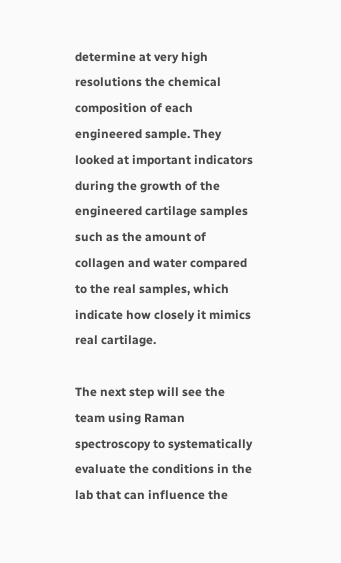determine at very high resolutions the chemical composition of each engineered sample. They looked at important indicators during the growth of the engineered cartilage samples such as the amount of collagen and water compared to the real samples, which indicate how closely it mimics real cartilage.

The next step will see the team using Raman spectroscopy to systematically evaluate the conditions in the lab that can influence the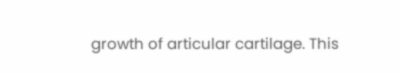growth of articular cartilage. This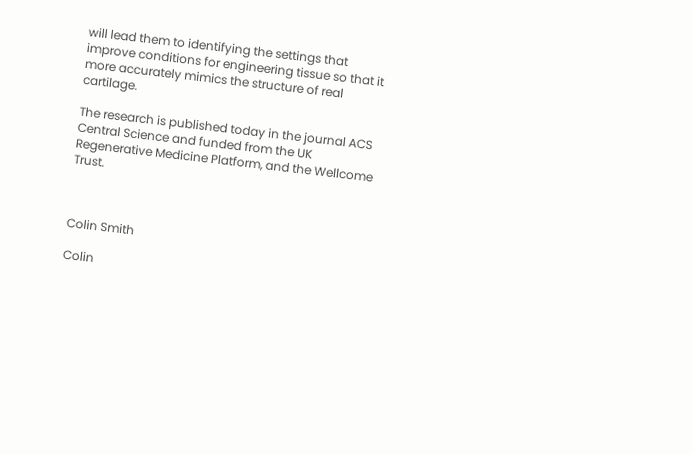will lead them to identifying the settings that improve conditions for engineering tissue so that it more accurately mimics the structure of real cartilage.

The research is published today in the journal ACS Central Science and funded from the UK Regenerative Medicine Platform, and the Wellcome Trust.



Colin Smith

Colin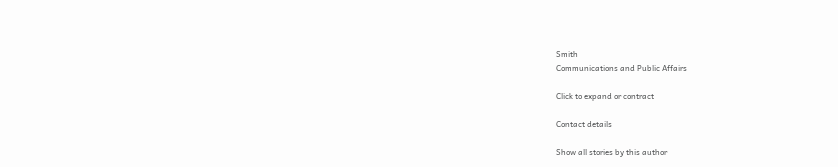Smith
Communications and Public Affairs

Click to expand or contract

Contact details

Show all stories by this author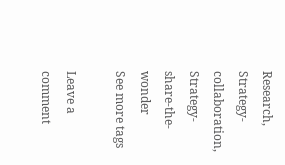Research, Strategy-collaboration, Strategy-share-the-wonder
See more tags

Leave a comment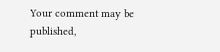Your comment may be published,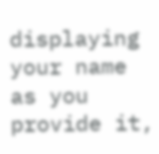displaying your name as you provide it,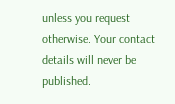unless you request otherwise. Your contact details will never be published.